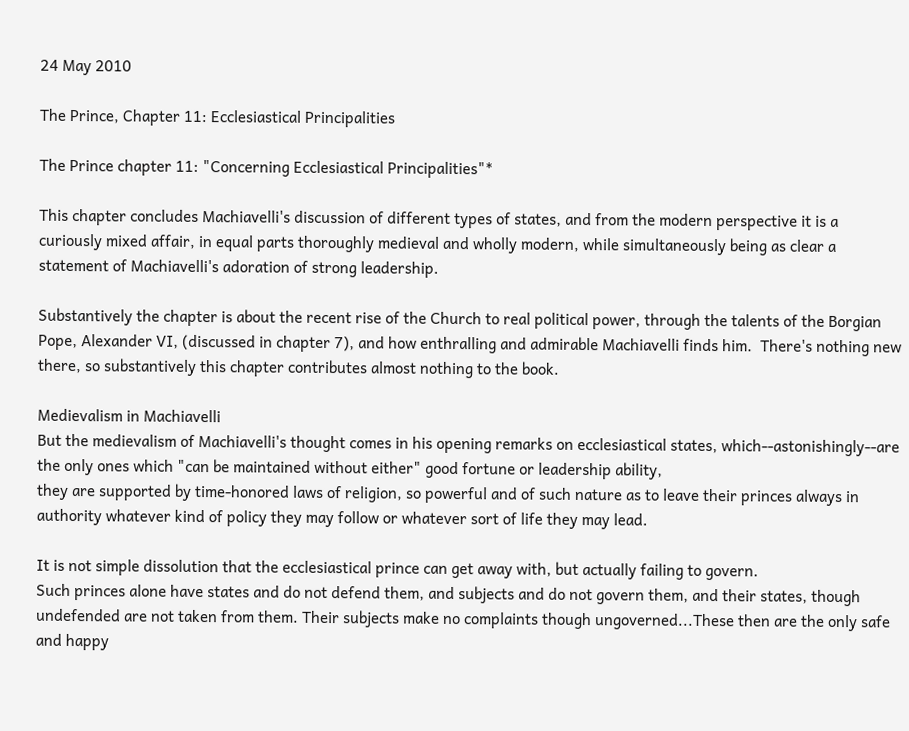24 May 2010

The Prince, Chapter 11: Ecclesiastical Principalities

The Prince chapter 11: "Concerning Ecclesiastical Principalities"*

This chapter concludes Machiavelli's discussion of different types of states, and from the modern perspective it is a curiously mixed affair, in equal parts thoroughly medieval and wholly modern, while simultaneously being as clear a statement of Machiavelli's adoration of strong leadership.

Substantively the chapter is about the recent rise of the Church to real political power, through the talents of the Borgian Pope, Alexander VI, (discussed in chapter 7), and how enthralling and admirable Machiavelli finds him.  There's nothing new there, so substantively this chapter contributes almost nothing to the book.

Medievalism in Machiavelli
But the medievalism of Machiavelli's thought comes in his opening remarks on ecclesiastical states, which--astonishingly--are the only ones which "can be maintained without either" good fortune or leadership ability,
they are supported by time-honored laws of religion, so powerful and of such nature as to leave their princes always in authority whatever kind of policy they may follow or whatever sort of life they may lead.

It is not simple dissolution that the ecclesiastical prince can get away with, but actually failing to govern.
Such princes alone have states and do not defend them, and subjects and do not govern them, and their states, though undefended are not taken from them. Their subjects make no complaints though ungoverned...These then are the only safe and happy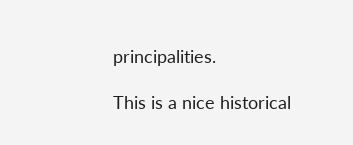principalities.

This is a nice historical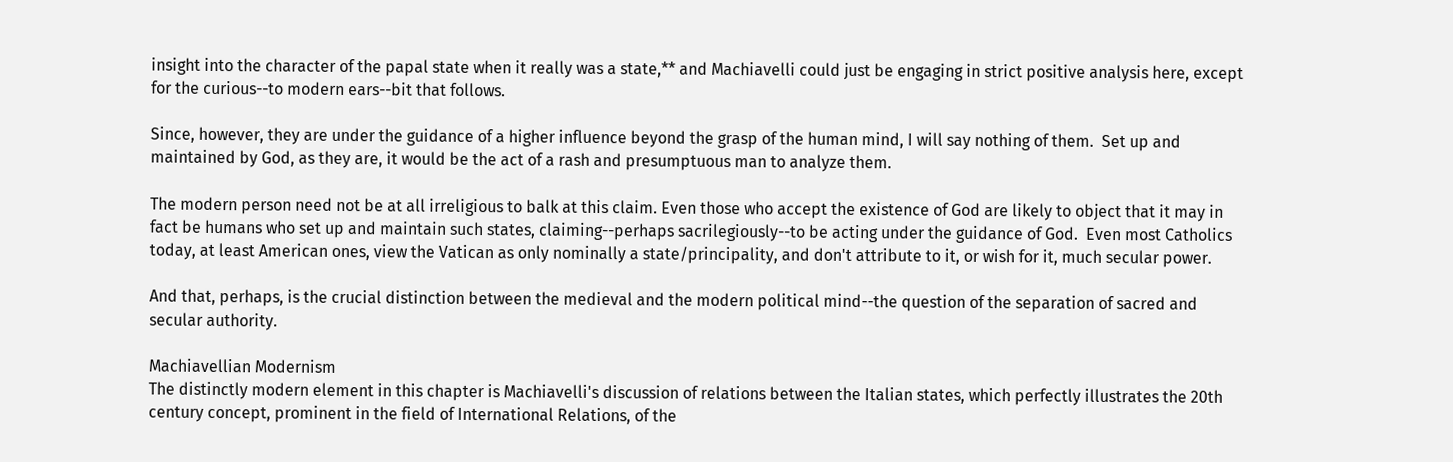insight into the character of the papal state when it really was a state,** and Machiavelli could just be engaging in strict positive analysis here, except for the curious--to modern ears--bit that follows.

Since, however, they are under the guidance of a higher influence beyond the grasp of the human mind, I will say nothing of them.  Set up and maintained by God, as they are, it would be the act of a rash and presumptuous man to analyze them.

The modern person need not be at all irreligious to balk at this claim. Even those who accept the existence of God are likely to object that it may in fact be humans who set up and maintain such states, claiming--perhaps sacrilegiously--to be acting under the guidance of God.  Even most Catholics today, at least American ones, view the Vatican as only nominally a state/principality, and don't attribute to it, or wish for it, much secular power.

And that, perhaps, is the crucial distinction between the medieval and the modern political mind--the question of the separation of sacred and secular authority.

Machiavellian Modernism
The distinctly modern element in this chapter is Machiavelli's discussion of relations between the Italian states, which perfectly illustrates the 20th century concept, prominent in the field of International Relations, of the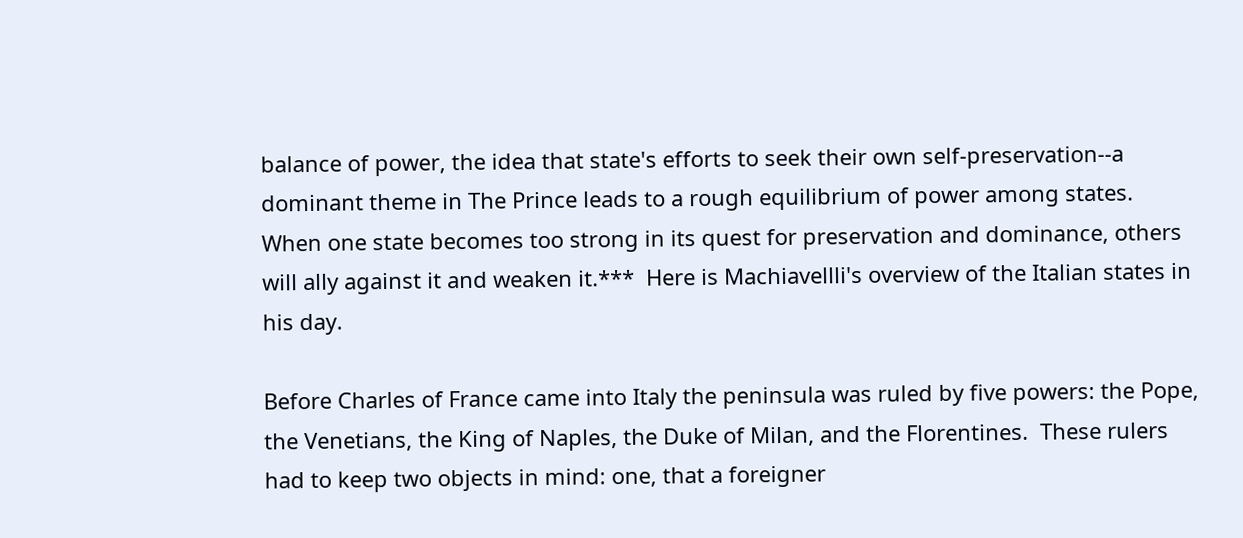balance of power, the idea that state's efforts to seek their own self-preservation--a dominant theme in The Prince leads to a rough equilibrium of power among states.  When one state becomes too strong in its quest for preservation and dominance, others will ally against it and weaken it.***  Here is Machiavellli's overview of the Italian states in his day.

Before Charles of France came into Italy the peninsula was ruled by five powers: the Pope, the Venetians, the King of Naples, the Duke of Milan, and the Florentines.  These rulers had to keep two objects in mind: one, that a foreigner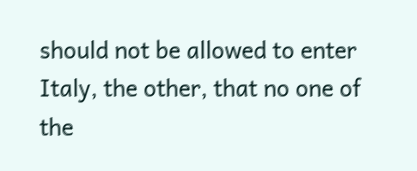should not be allowed to enter Italy, the other, that no one of the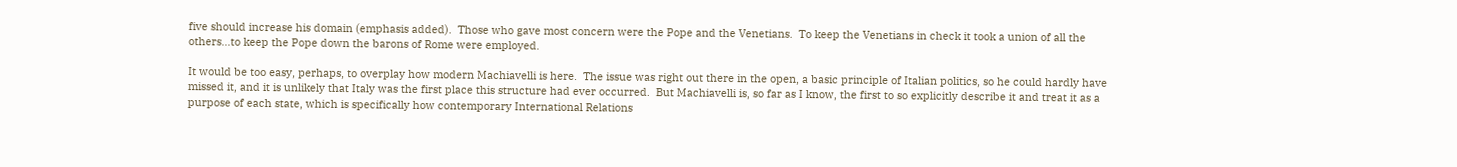five should increase his domain (emphasis added).  Those who gave most concern were the Pope and the Venetians.  To keep the Venetians in check it took a union of all the others...to keep the Pope down the barons of Rome were employed.

It would be too easy, perhaps, to overplay how modern Machiavelli is here.  The issue was right out there in the open, a basic principle of Italian politics, so he could hardly have missed it, and it is unlikely that Italy was the first place this structure had ever occurred.  But Machiavelli is, so far as I know, the first to so explicitly describe it and treat it as a purpose of each state, which is specifically how contemporary International Relations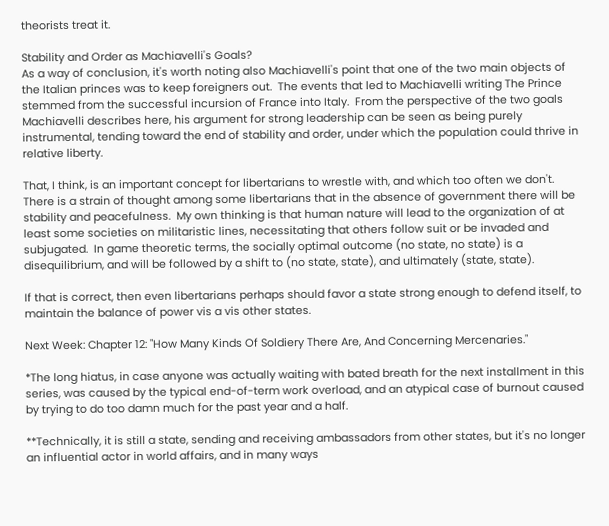theorists treat it.

Stability and Order as Machiavelli's Goals?
As a way of conclusion, it's worth noting also Machiavelli's point that one of the two main objects of the Italian princes was to keep foreigners out.  The events that led to Machiavelli writing The Prince stemmed from the successful incursion of France into Italy.  From the perspective of the two goals Machiavelli describes here, his argument for strong leadership can be seen as being purely instrumental, tending toward the end of stability and order, under which the population could thrive in relative liberty.

That, I think, is an important concept for libertarians to wrestle with, and which too often we don't.  There is a strain of thought among some libertarians that in the absence of government there will be stability and peacefulness.  My own thinking is that human nature will lead to the organization of at least some societies on militaristic lines, necessitating that others follow suit or be invaded and subjugated.  In game theoretic terms, the socially optimal outcome (no state, no state) is a disequilibrium, and will be followed by a shift to (no state, state), and ultimately (state, state).

If that is correct, then even libertarians perhaps should favor a state strong enough to defend itself, to maintain the balance of power vis a vis other states.

Next Week: Chapter 12: "How Many Kinds Of Soldiery There Are, And Concerning Mercenaries."

*The long hiatus, in case anyone was actually waiting with bated breath for the next installment in this series, was caused by the typical end-of-term work overload, and an atypical case of burnout caused by trying to do too damn much for the past year and a half.

**Technically, it is still a state, sending and receiving ambassadors from other states, but it's no longer an influential actor in world affairs, and in many ways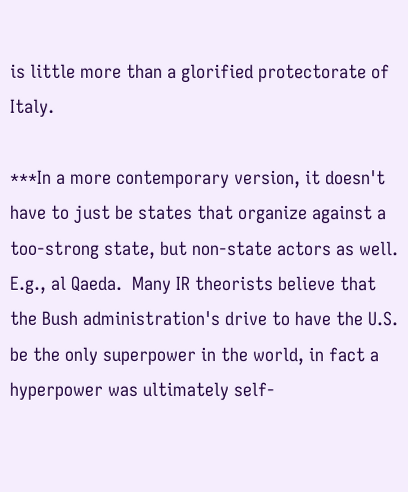is little more than a glorified protectorate of Italy.

***In a more contemporary version, it doesn't have to just be states that organize against a too-strong state, but non-state actors as well.  E.g., al Qaeda.  Many IR theorists believe that the Bush administration's drive to have the U.S. be the only superpower in the world, in fact a hyperpower was ultimately self-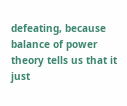defeating, because balance of power theory tells us that it just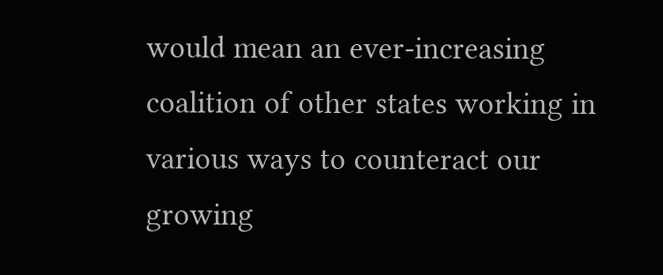would mean an ever-increasing coalition of other states working in various ways to counteract our growing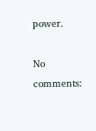power.

No comments: